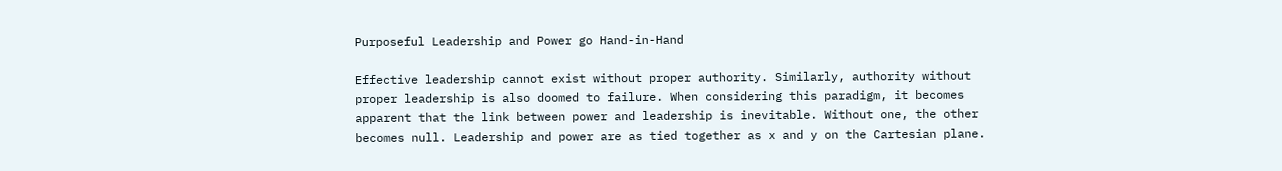Purposeful Leadership and Power go Hand-in-Hand

Effective leadership cannot exist without proper authority. Similarly, authority without proper leadership is also doomed to failure. When considering this paradigm, it becomes apparent that the link between power and leadership is inevitable. Without one, the other becomes null. Leadership and power are as tied together as x and y on the Cartesian plane.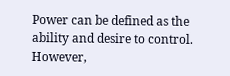Power can be defined as the ability and desire to control. However,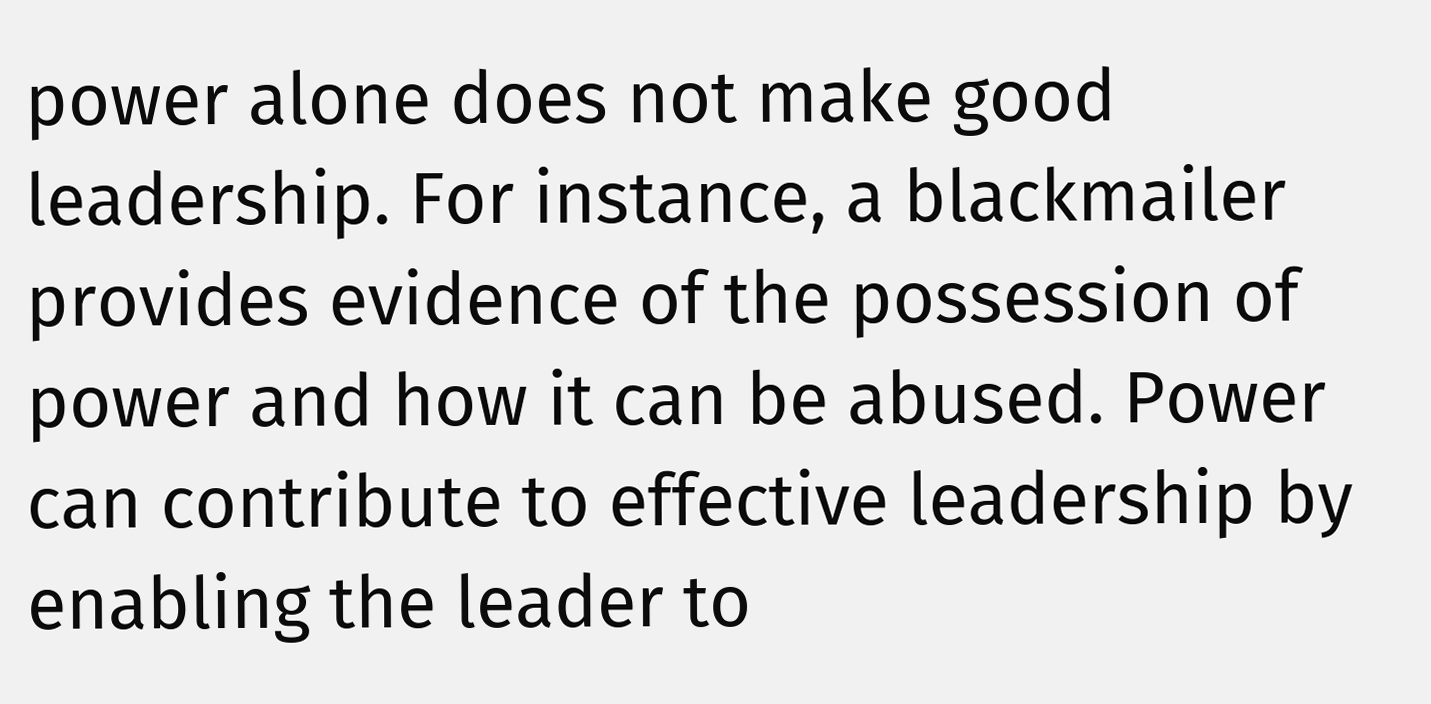power alone does not make good leadership. For instance, a blackmailer provides evidence of the possession of power and how it can be abused. Power can contribute to effective leadership by enabling the leader to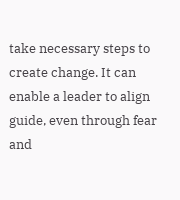take necessary steps to create change. It can enable a leader to align guide, even through fear and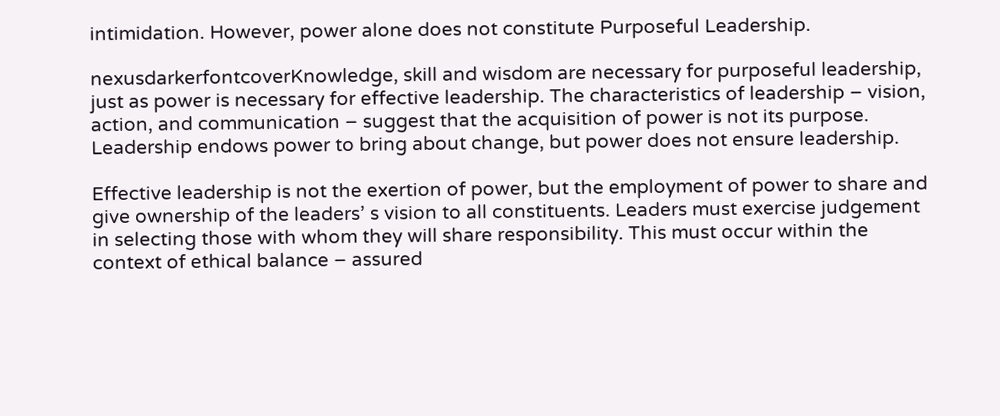intimidation. However, power alone does not constitute Purposeful Leadership.

nexusdarkerfontcoverKnowledge, skill and wisdom are necessary for purposeful leadership, just as power is necessary for effective leadership. The characteristics of leadership – vision, action, and communication – suggest that the acquisition of power is not its purpose. Leadership endows power to bring about change, but power does not ensure leadership.

Effective leadership is not the exertion of power, but the employment of power to share and give ownership of the leaders’ s vision to all constituents. Leaders must exercise judgement in selecting those with whom they will share responsibility. This must occur within the context of ethical balance – assured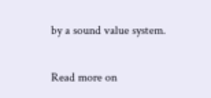by a sound value system.

Read more on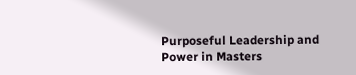Purposeful Leadership and Power in Masters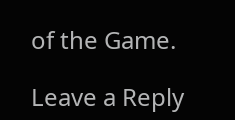of the Game.

Leave a Reply